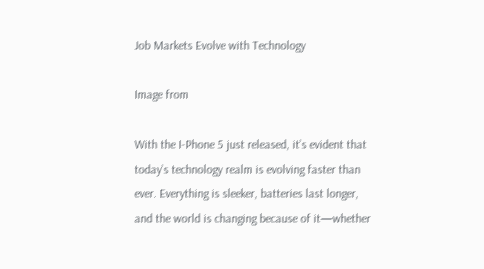Job Markets Evolve with Technology

Image from

With the I-Phone 5 just released, it’s evident that today’s technology realm is evolving faster than ever. Everything is sleeker, batteries last longer, and the world is changing because of it—whether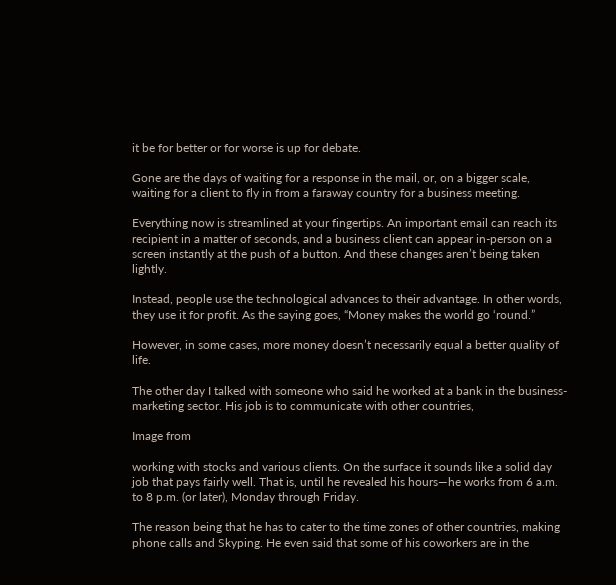it be for better or for worse is up for debate.

Gone are the days of waiting for a response in the mail, or, on a bigger scale, waiting for a client to fly in from a faraway country for a business meeting.

Everything now is streamlined at your fingertips. An important email can reach its recipient in a matter of seconds, and a business client can appear in-person on a screen instantly at the push of a button. And these changes aren’t being taken lightly.

Instead, people use the technological advances to their advantage. In other words, they use it for profit. As the saying goes, “Money makes the world go ‘round.”

However, in some cases, more money doesn’t necessarily equal a better quality of life.

The other day I talked with someone who said he worked at a bank in the business-marketing sector. His job is to communicate with other countries,

Image from

working with stocks and various clients. On the surface it sounds like a solid day job that pays fairly well. That is, until he revealed his hours—he works from 6 a.m. to 8 p.m. (or later), Monday through Friday.

The reason being that he has to cater to the time zones of other countries, making phone calls and Skyping. He even said that some of his coworkers are in the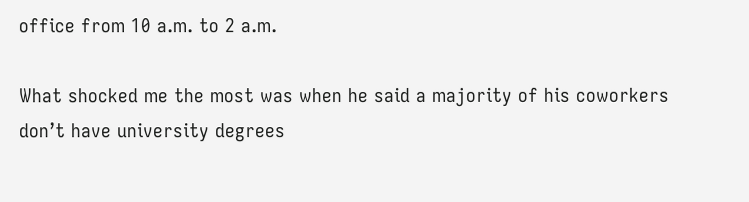office from 10 a.m. to 2 a.m.

What shocked me the most was when he said a majority of his coworkers don’t have university degrees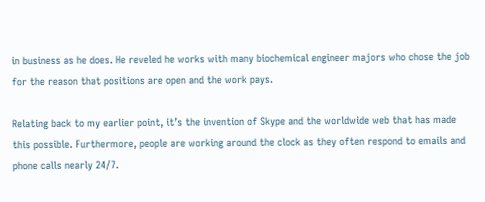in business as he does. He reveled he works with many biochemical engineer majors who chose the job for the reason that positions are open and the work pays.

Relating back to my earlier point, it’s the invention of Skype and the worldwide web that has made this possible. Furthermore, people are working around the clock as they often respond to emails and phone calls nearly 24/7.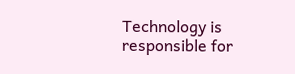Technology is responsible for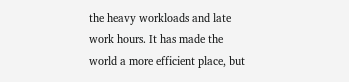the heavy workloads and late work hours. It has made the world a more efficient place, but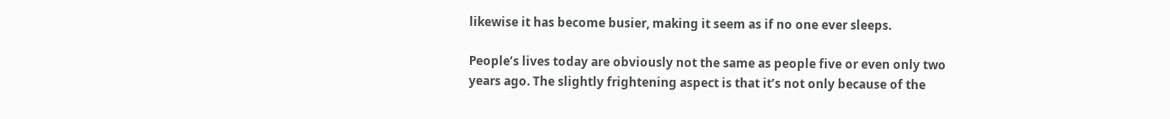likewise it has become busier, making it seem as if no one ever sleeps.

People’s lives today are obviously not the same as people five or even only two years ago. The slightly frightening aspect is that it’s not only because of the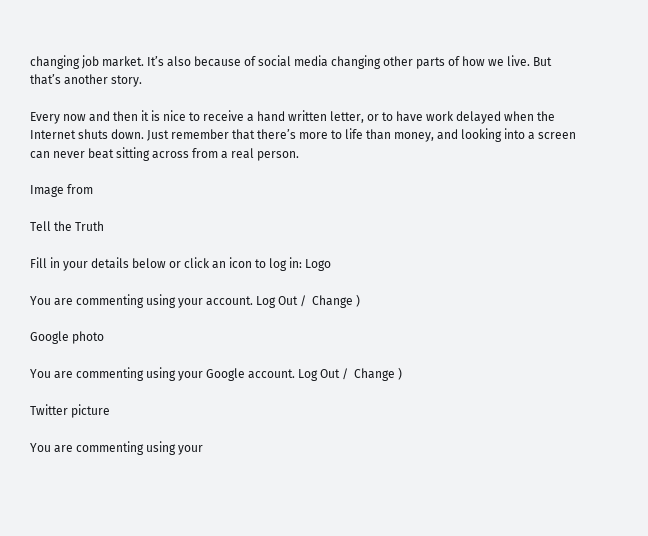changing job market. It’s also because of social media changing other parts of how we live. But that’s another story.

Every now and then it is nice to receive a hand written letter, or to have work delayed when the Internet shuts down. Just remember that there’s more to life than money, and looking into a screen can never beat sitting across from a real person.

Image from

Tell the Truth

Fill in your details below or click an icon to log in: Logo

You are commenting using your account. Log Out /  Change )

Google photo

You are commenting using your Google account. Log Out /  Change )

Twitter picture

You are commenting using your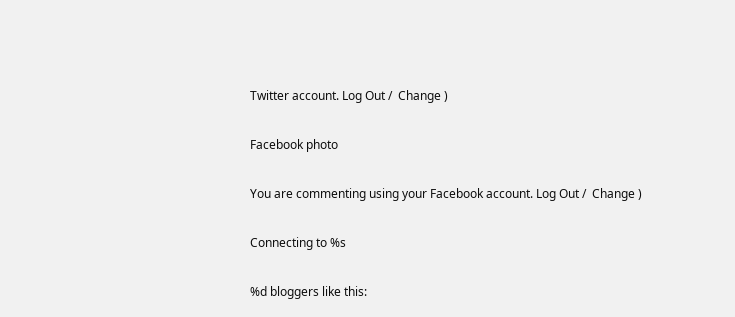Twitter account. Log Out /  Change )

Facebook photo

You are commenting using your Facebook account. Log Out /  Change )

Connecting to %s

%d bloggers like this: